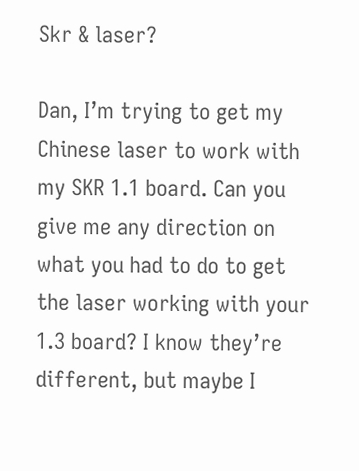Skr & laser?

Dan, I’m trying to get my Chinese laser to work with my SKR 1.1 board. Can you give me any direction on what you had to do to get the laser working with your 1.3 board? I know they’re different, but maybe I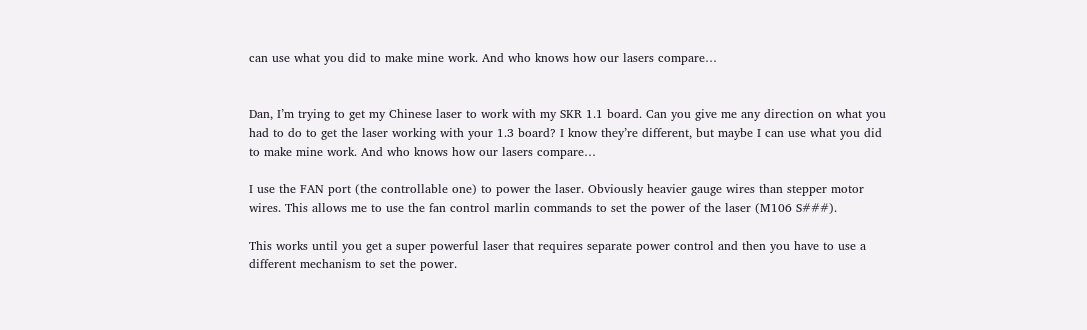can use what you did to make mine work. And who knows how our lasers compare…


Dan, I’m trying to get my Chinese laser to work with my SKR 1.1 board. Can you give me any direction on what you had to do to get the laser working with your 1.3 board? I know they’re different, but maybe I can use what you did to make mine work. And who knows how our lasers compare…

I use the FAN port (the controllable one) to power the laser. Obviously heavier gauge wires than stepper motor wires. This allows me to use the fan control marlin commands to set the power of the laser (M106 S###).

This works until you get a super powerful laser that requires separate power control and then you have to use a different mechanism to set the power.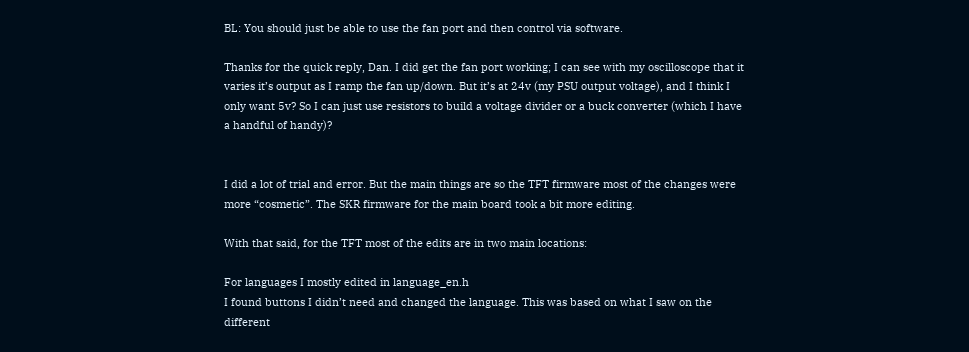BL: You should just be able to use the fan port and then control via software.

Thanks for the quick reply, Dan. I did get the fan port working; I can see with my oscilloscope that it varies it’s output as I ramp the fan up/down. But it’s at 24v (my PSU output voltage), and I think I only want 5v? So I can just use resistors to build a voltage divider or a buck converter (which I have a handful of handy)?


I did a lot of trial and error. But the main things are so the TFT firmware most of the changes were more “cosmetic”. The SKR firmware for the main board took a bit more editing.

With that said, for the TFT most of the edits are in two main locations:

For languages I mostly edited in language_en.h
I found buttons I didn’t need and changed the language. This was based on what I saw on the different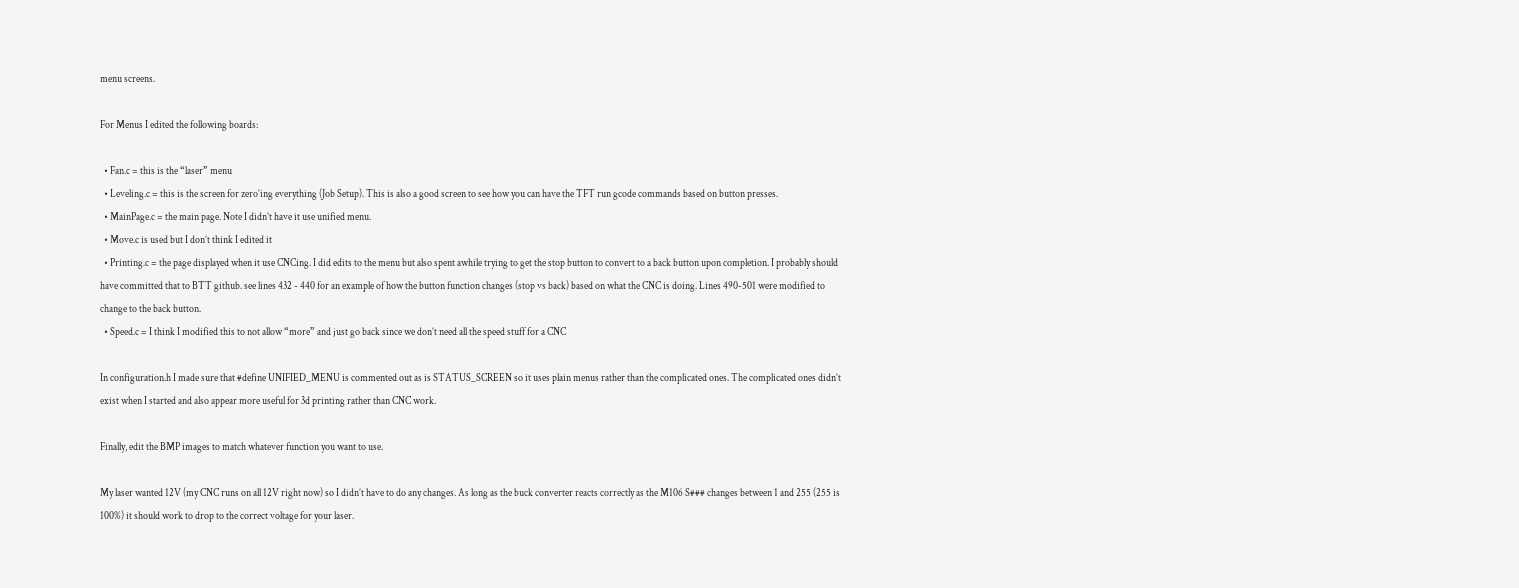menu screens.

For Menus I edited the following boards:

  • Fan.c = this is the “laser” menu
  • Leveling.c = this is the screen for zero’ing everything (Job Setup). This is also a good screen to see how you can have the TFT run gcode commands based on button presses.
  • MainPage.c = the main page. Note I didn’t have it use unified menu.
  • Move.c is used but I don’t think I edited it
  • Printing.c = the page displayed when it use CNCing. I did edits to the menu but also spent awhile trying to get the stop button to convert to a back button upon completion. I probably should have committed that to BTT github. see lines 432 - 440 for an example of how the button function changes (stop vs back) based on what the CNC is doing. Lines 490-501 were modified to change to the back button.
  • Speed.c = I think I modified this to not allow “more” and just go back since we don’t need all the speed stuff for a CNC

In configuration.h I made sure that #define UNIFIED_MENU is commented out as is STATUS_SCREEN so it uses plain menus rather than the complicated ones. The complicated ones didn’t exist when I started and also appear more useful for 3d printing rather than CNC work.

Finally, edit the BMP images to match whatever function you want to use.

My laser wanted 12V (my CNC runs on all 12V right now) so I didn’t have to do any changes. As long as the buck converter reacts correctly as the M106 S### changes between 1 and 255 (255 is 100%) it should work to drop to the correct voltage for your laser.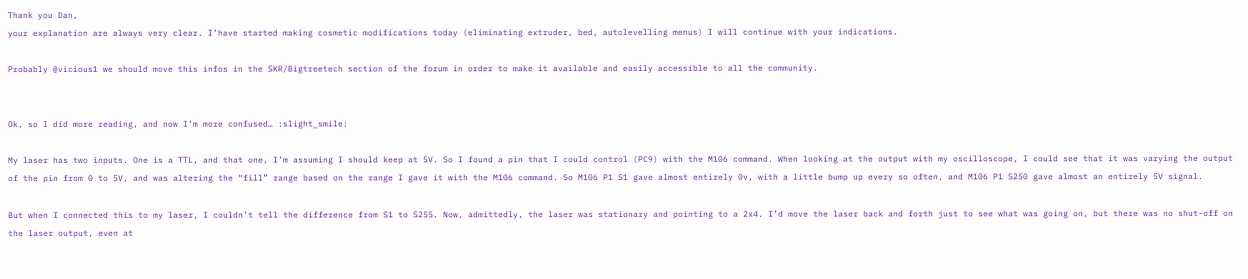Thank you Dan,
your explanation are always very clear. I’have started making cosmetic modifications today (eliminating extruder, bed, autolevelling menus) I will continue with your indications.

Probably @vicious1 we should move this infos in the SKR/Bigtreetech section of the forum in order to make it available and easily accessible to all the community.


Ok, so I did more reading, and now I’m more confused… :slight_smile:

My laser has two inputs. One is a TTL, and that one, I’m assuming I should keep at 5V. So I found a pin that I could control (PC9) with the M106 command. When looking at the output with my oscilloscope, I could see that it was varying the output of the pin from 0 to 5V, and was altering the “fill” range based on the range I gave it with the M106 command. So M106 P1 S1 gave almost entirely 0v, with a little bump up every so often, and M106 P1 S250 gave almost an entirely 5V signal.

But when I connected this to my laser, I couldn’t tell the difference from S1 to S255. Now, admittedly, the laser was stationary and pointing to a 2x4. I’d move the laser back and forth just to see what was going on, but there was no shut-off on the laser output, even at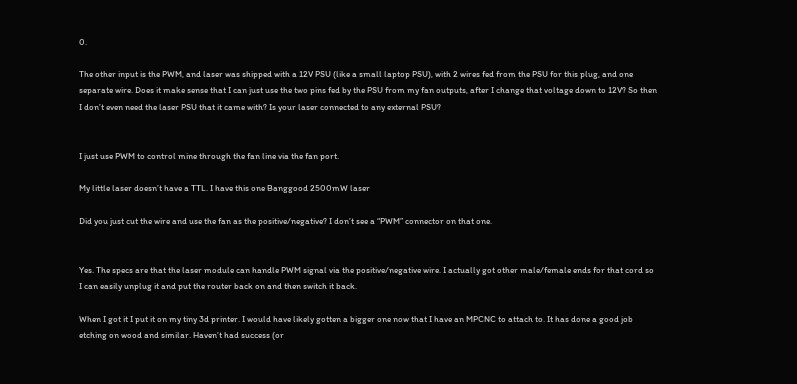0.

The other input is the PWM, and laser was shipped with a 12V PSU (like a small laptop PSU), with 2 wires fed from the PSU for this plug, and one separate wire. Does it make sense that I can just use the two pins fed by the PSU from my fan outputs, after I change that voltage down to 12V? So then I don’t even need the laser PSU that it came with? Is your laser connected to any external PSU?


I just use PWM to control mine through the fan line via the fan port.

My little laser doesn’t have a TTL. I have this one Banggood 2500mW laser

Did you just cut the wire and use the fan as the positive/negative? I don’t see a “PWM” connector on that one.


Yes. The specs are that the laser module can handle PWM signal via the positive/negative wire. I actually got other male/female ends for that cord so I can easily unplug it and put the router back on and then switch it back.

When I got it I put it on my tiny 3d printer. I would have likely gotten a bigger one now that I have an MPCNC to attach to. It has done a good job etching on wood and similar. Haven’t had success (or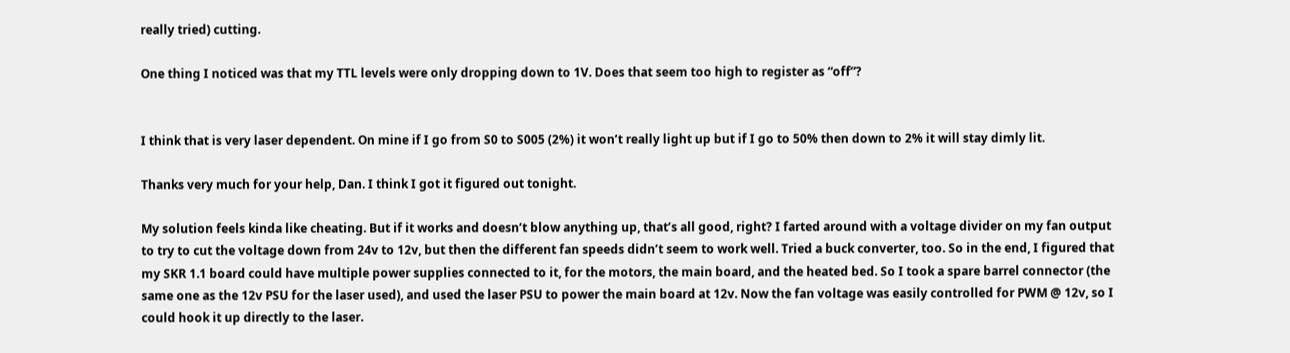really tried) cutting.

One thing I noticed was that my TTL levels were only dropping down to 1V. Does that seem too high to register as “off”?


I think that is very laser dependent. On mine if I go from S0 to S005 (2%) it won’t really light up but if I go to 50% then down to 2% it will stay dimly lit.

Thanks very much for your help, Dan. I think I got it figured out tonight.

My solution feels kinda like cheating. But if it works and doesn’t blow anything up, that’s all good, right? I farted around with a voltage divider on my fan output to try to cut the voltage down from 24v to 12v, but then the different fan speeds didn’t seem to work well. Tried a buck converter, too. So in the end, I figured that my SKR 1.1 board could have multiple power supplies connected to it, for the motors, the main board, and the heated bed. So I took a spare barrel connector (the same one as the 12v PSU for the laser used), and used the laser PSU to power the main board at 12v. Now the fan voltage was easily controlled for PWM @ 12v, so I could hook it up directly to the laser.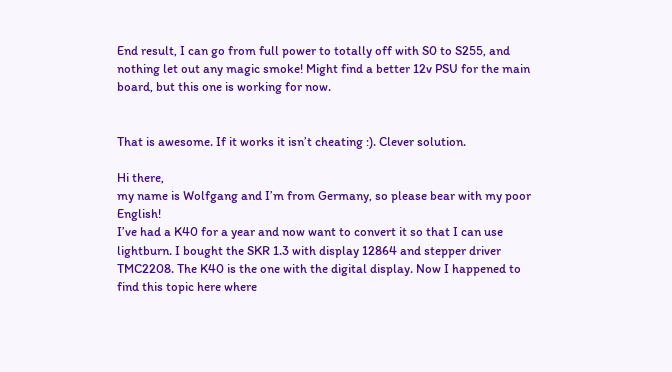End result, I can go from full power to totally off with S0 to S255, and nothing let out any magic smoke! Might find a better 12v PSU for the main board, but this one is working for now.


That is awesome. If it works it isn’t cheating :). Clever solution.

Hi there,
my name is Wolfgang and I’m from Germany, so please bear with my poor English!
I’ve had a K40 for a year and now want to convert it so that I can use lightburn. I bought the SKR 1.3 with display 12864 and stepper driver TMC2208. The K40 is the one with the digital display. Now I happened to find this topic here where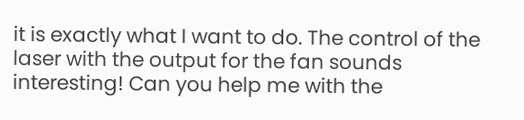it is exactly what I want to do. The control of the laser with the output for the fan sounds interesting! Can you help me with the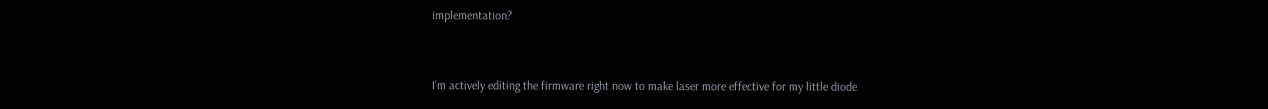implementation?



I’m actively editing the firmware right now to make laser more effective for my little diode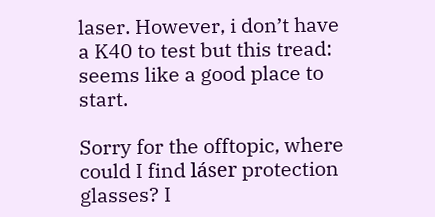laser. However, i don’t have a K40 to test but this tread: seems like a good place to start.

Sorry for the offtopic, where could I find láser protection glasses? I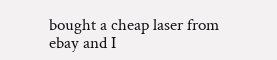bought a cheap laser from ebay and I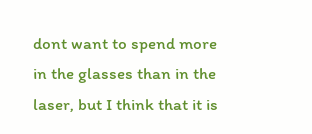dont want to spend more in the glasses than in the laser, but I think that it is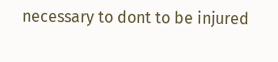necessary to dont to be injured